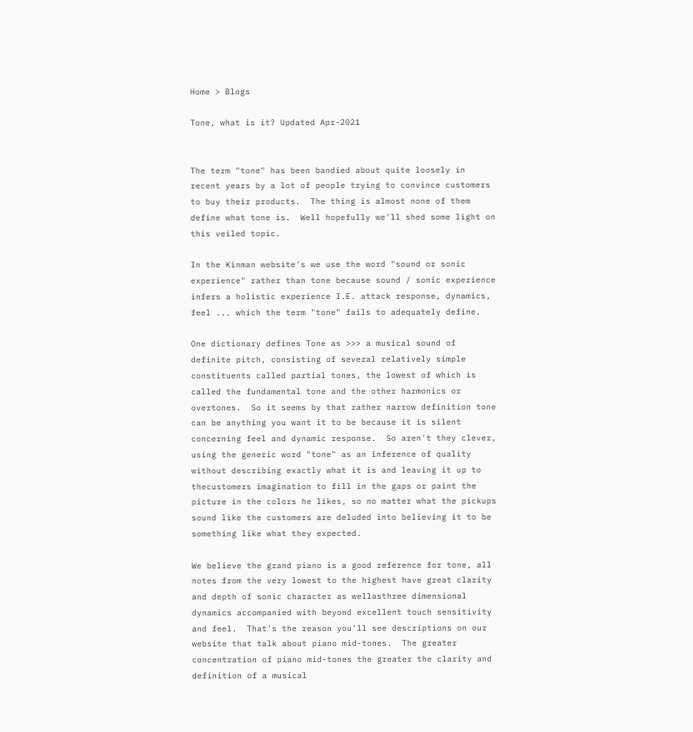Home > Blogs

Tone, what is it? Updated Apr-2021


The term "tone" has been bandied about quite loosely in recent years by a lot of people trying to convince customers to buy their products.  The thing is almost none of them define what tone is.  Well hopefully we'll shed some light on this veiled topic.

In the Kinman website's we use the word "sound or sonic experience" rather than tone because sound / sonic experience infers a holistic experience I.E. attack response, dynamics, feel ... which the term "tone" fails to adequately define.

One dictionary defines Tone as >>> a musical sound of definite pitch, consisting of several relatively simple constituents called partial tones, the lowest of which is called the fundamental tone and the other harmonics or overtones.  So it seems by that rather narrow definition tone can be anything you want it to be because it is silent concerning feel and dynamic response.  So aren't they clever, using the generic word "tone" as an inference of quality without describing exactly what it is and leaving it up to
thecustomers imagination to fill in the gaps or paint the picture in the colors he likes, so no matter what the pickups sound like the customers are deluded into believing it to be something like what they expected.

We believe the grand piano is a good reference for tone, all notes from the very lowest to the highest have great clarity and depth of sonic character as wellasthree dimensional dynamics accompanied with beyond excellent touch sensitivity and feel.  That's the reason you'll see descriptions on our website that talk about piano mid-tones.  The greater concentration of piano mid-tones the greater the clarity and definition of a musical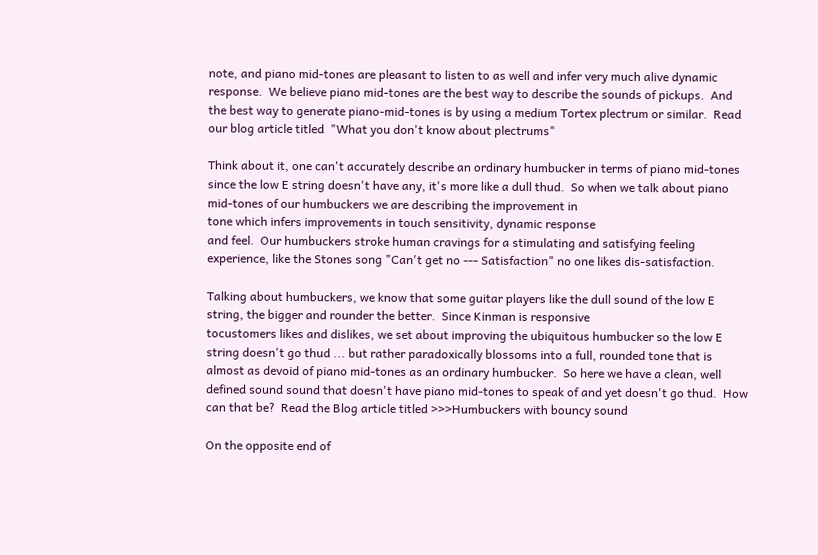note, and piano mid-tones are pleasant to listen to as well and infer very much alive dynamic response.  We believe piano mid-tones are the best way to describe the sounds of pickups.  And the best way to generate piano-mid-tones is by using a medium Tortex plectrum or similar.  Read our blog article titled  "What you don't know about plectrums"

Think about it, one can't accurately describe an ordinary humbucker in terms of piano mid-tones since the low E string doesn't have any, it's more like a dull thud.  So when we talk about piano mid-tones of our humbuckers we are describing the improvement in
tone which infers improvements in touch sensitivity, dynamic response
and feel.  Our humbuckers stroke human cravings for a stimulating and satisfying feeling experience, like the Stones song "Can't get no --- Satisfaction" no one likes dis-satisfaction.

Talking about humbuckers, we know that some guitar players like the dull sound of the low E string, the bigger and rounder the better.  Since Kinman is responsive
tocustomers likes and dislikes, we set about improving the ubiquitous humbucker so the low E string doesn't go thud ... but rather paradoxically blossoms into a full, rounded tone that is almost as devoid of piano mid-tones as an ordinary humbucker.  So here we have a clean, well defined sound sound that doesn't have piano mid-tones to speak of and yet doesn't go thud.  How can that be?  Read the Blog article titled >>>Humbuckers with bouncy sound

On the opposite end of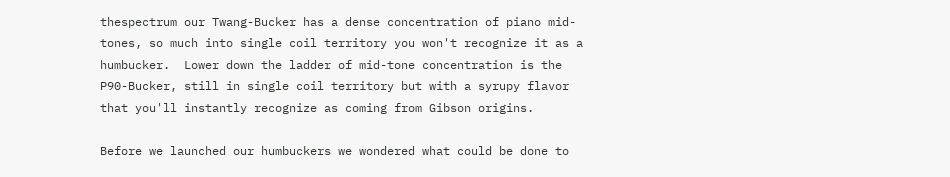thespectrum our Twang-Bucker has a dense concentration of piano mid-tones, so much into single coil territory you won't recognize it as a humbucker.  Lower down the ladder of mid-tone concentration is the P90-Bucker, still in single coil territory but with a syrupy flavor that you'll instantly recognize as coming from Gibson origins.

Before we launched our humbuckers we wondered what could be done to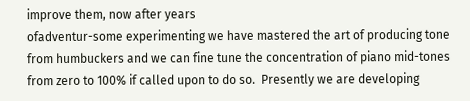improve them, now after years
ofadventur-some experimenting we have mastered the art of producing tone from humbuckers and we can fine tune the concentration of piano mid-tones from zero to 100% if called upon to do so.  Presently we are developing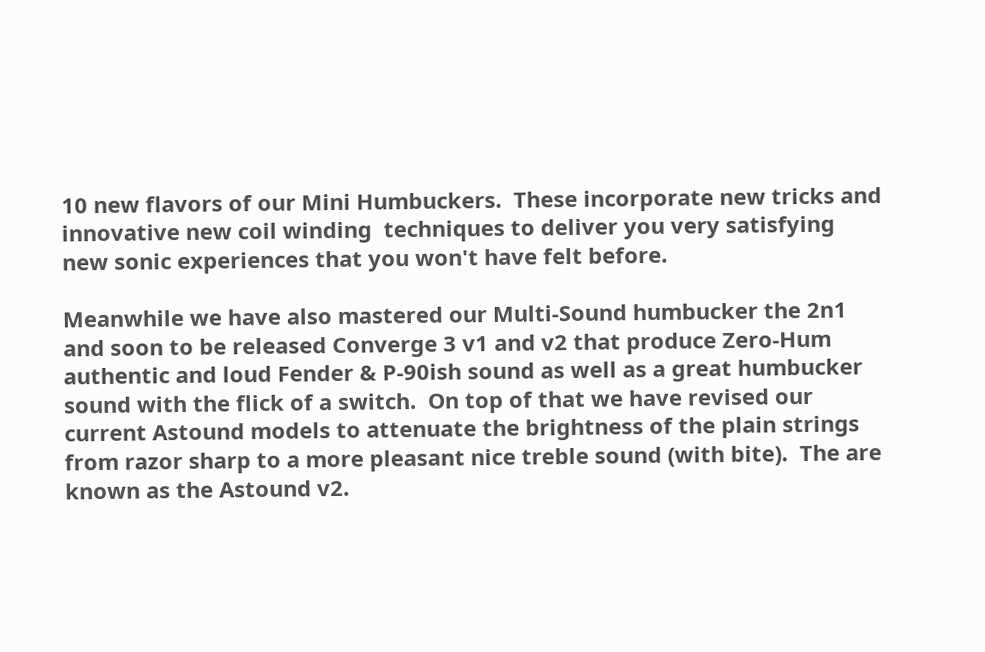10 new flavors of our Mini Humbuckers.  These incorporate new tricks and innovative new coil winding  techniques to deliver you very satisfying new sonic experiences that you won't have felt before.

Meanwhile we have also mastered our Multi-Sound humbucker the 2n1 and soon to be released Converge 3 v1 and v2 that produce Zero-Hum authentic and loud Fender & P-90ish sound as well as a great humbucker sound with the flick of a switch.  On top of that we have revised our current Astound models to attenuate the brightness of the plain strings from razor sharp to a more pleasant nice treble sound (with bite).  The are known as the Astound v2.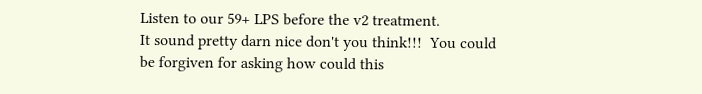Listen to our 59+ LPS before the v2 treatment.
It sound pretty darn nice don't you think!!!  You could be forgiven for asking how could this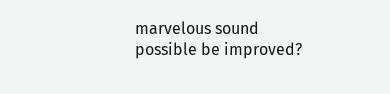marvelous sound possible be improved?